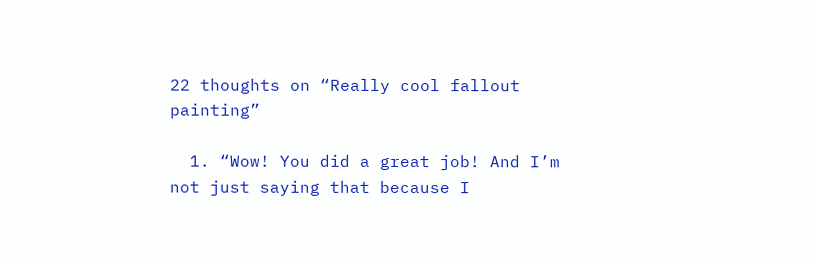22 thoughts on “Really cool fallout painting”

  1. “Wow! You did a great job! And I’m not just saying that because I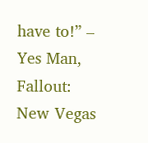have to!” – Yes Man, Fallout: New Vegas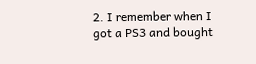2. I remember when I got a PS3 and bought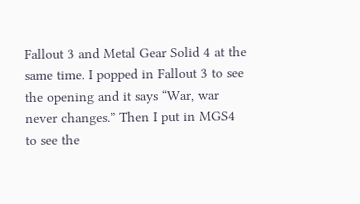Fallout 3 and Metal Gear Solid 4 at the same time. I popped in Fallout 3 to see the opening and it says “War, war never changes.” Then I put in MGS4 to see the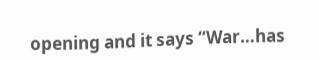opening and it says “War…has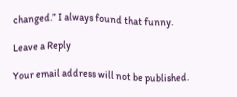changed.” I always found that funny.

Leave a Reply

Your email address will not be published.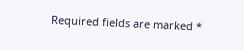Required fields are marked *